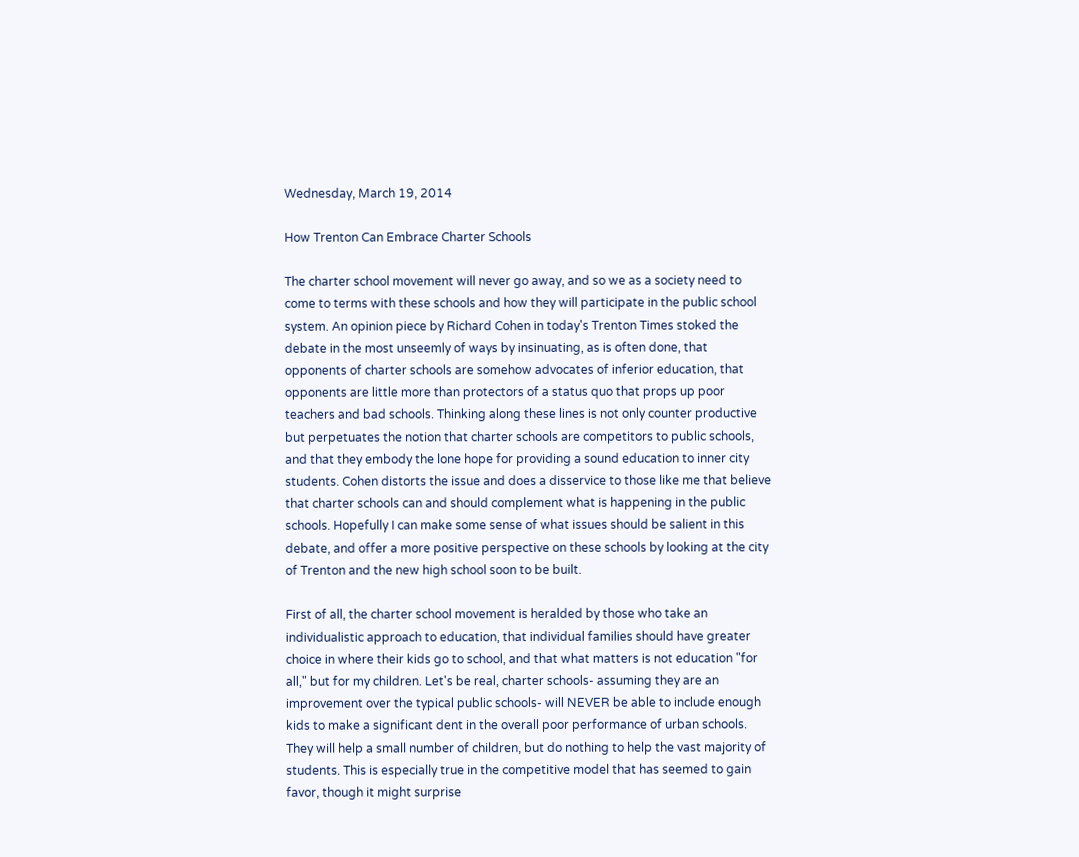Wednesday, March 19, 2014

How Trenton Can Embrace Charter Schools

The charter school movement will never go away, and so we as a society need to come to terms with these schools and how they will participate in the public school system. An opinion piece by Richard Cohen in today's Trenton Times stoked the debate in the most unseemly of ways by insinuating, as is often done, that opponents of charter schools are somehow advocates of inferior education, that opponents are little more than protectors of a status quo that props up poor teachers and bad schools. Thinking along these lines is not only counter productive but perpetuates the notion that charter schools are competitors to public schools, and that they embody the lone hope for providing a sound education to inner city students. Cohen distorts the issue and does a disservice to those like me that believe that charter schools can and should complement what is happening in the public schools. Hopefully I can make some sense of what issues should be salient in this debate, and offer a more positive perspective on these schools by looking at the city of Trenton and the new high school soon to be built.

First of all, the charter school movement is heralded by those who take an individualistic approach to education, that individual families should have greater choice in where their kids go to school, and that what matters is not education "for all," but for my children. Let's be real, charter schools- assuming they are an improvement over the typical public schools- will NEVER be able to include enough kids to make a significant dent in the overall poor performance of urban schools. They will help a small number of children, but do nothing to help the vast majority of students. This is especially true in the competitive model that has seemed to gain favor, though it might surprise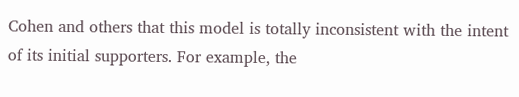Cohen and others that this model is totally inconsistent with the intent of its initial supporters. For example, the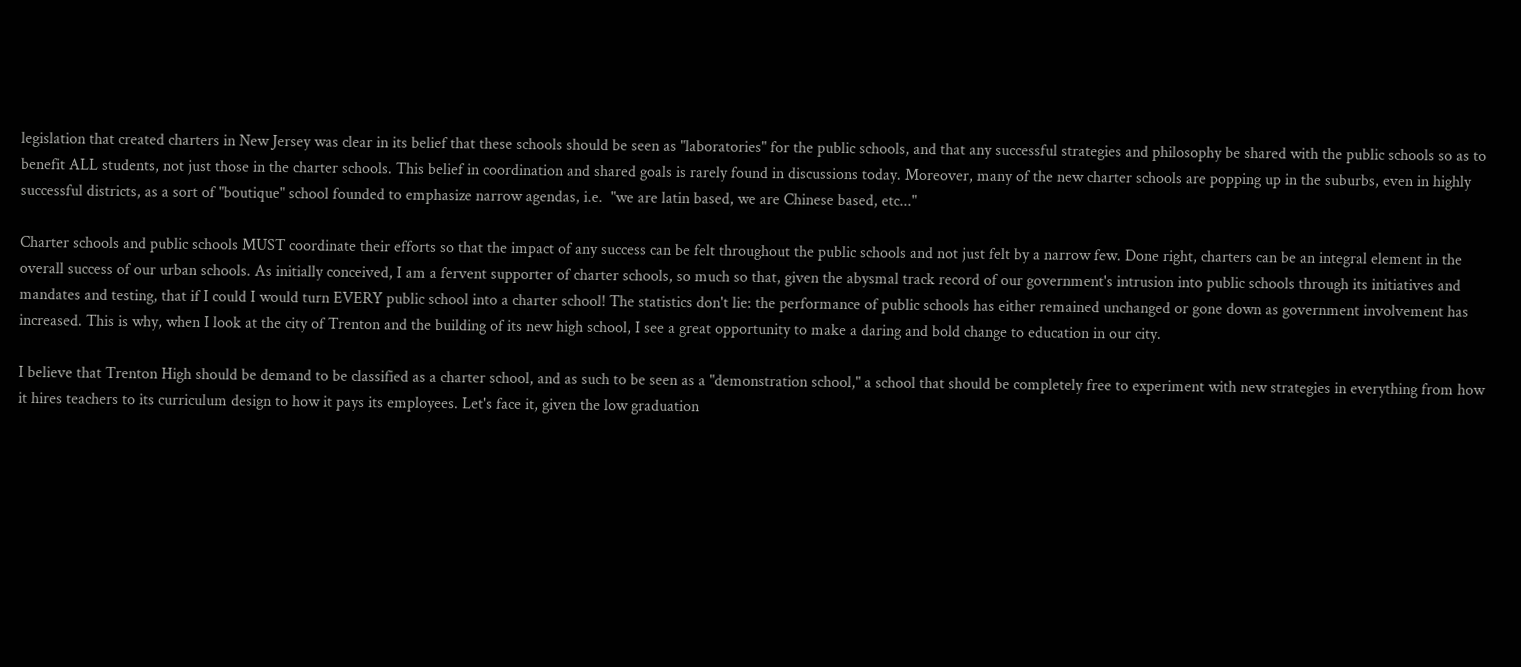legislation that created charters in New Jersey was clear in its belief that these schools should be seen as "laboratories" for the public schools, and that any successful strategies and philosophy be shared with the public schools so as to benefit ALL students, not just those in the charter schools. This belief in coordination and shared goals is rarely found in discussions today. Moreover, many of the new charter schools are popping up in the suburbs, even in highly successful districts, as a sort of "boutique" school founded to emphasize narrow agendas, i.e.  "we are latin based, we are Chinese based, etc..."

Charter schools and public schools MUST coordinate their efforts so that the impact of any success can be felt throughout the public schools and not just felt by a narrow few. Done right, charters can be an integral element in the overall success of our urban schools. As initially conceived, I am a fervent supporter of charter schools, so much so that, given the abysmal track record of our government's intrusion into public schools through its initiatives and mandates and testing, that if I could I would turn EVERY public school into a charter school! The statistics don't lie: the performance of public schools has either remained unchanged or gone down as government involvement has increased. This is why, when I look at the city of Trenton and the building of its new high school, I see a great opportunity to make a daring and bold change to education in our city.

I believe that Trenton High should be demand to be classified as a charter school, and as such to be seen as a "demonstration school," a school that should be completely free to experiment with new strategies in everything from how it hires teachers to its curriculum design to how it pays its employees. Let's face it, given the low graduation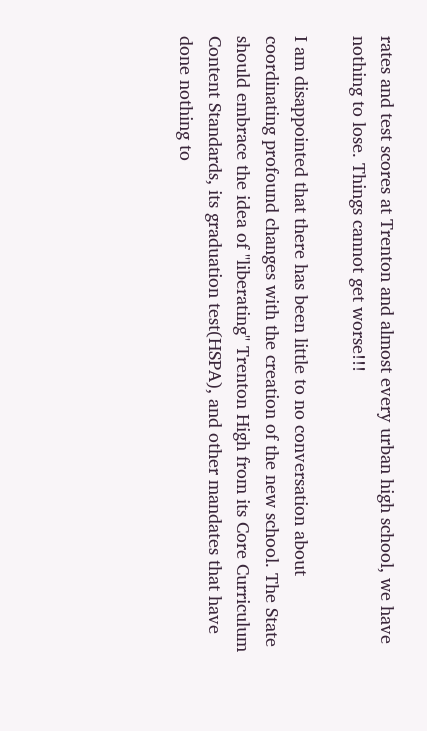rates and test scores at Trenton and almost every urban high school, we have nothing to lose. Things cannot get worse!!!

I am disappointed that there has been little to no conversation about coordinating profound changes with the creation of the new school. The State should embrace the idea of "liberating" Trenton High from its Core Curriculum Content Standards, its graduation test(HSPA), and other mandates that have done nothing to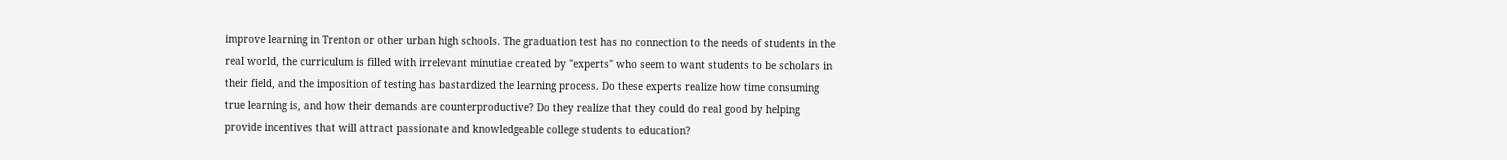improve learning in Trenton or other urban high schools. The graduation test has no connection to the needs of students in the real world, the curriculum is filled with irrelevant minutiae created by "experts" who seem to want students to be scholars in their field, and the imposition of testing has bastardized the learning process. Do these experts realize how time consuming true learning is, and how their demands are counterproductive? Do they realize that they could do real good by helping provide incentives that will attract passionate and knowledgeable college students to education?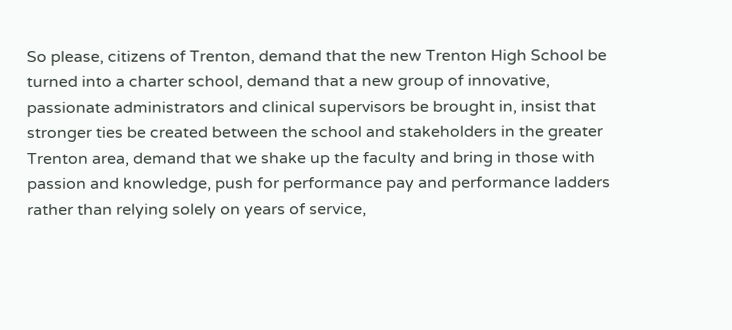So please, citizens of Trenton, demand that the new Trenton High School be turned into a charter school, demand that a new group of innovative, passionate administrators and clinical supervisors be brought in, insist that stronger ties be created between the school and stakeholders in the greater Trenton area, demand that we shake up the faculty and bring in those with passion and knowledge, push for performance pay and performance ladders rather than relying solely on years of service,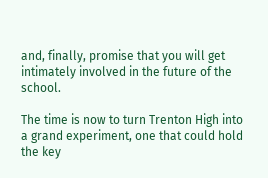and, finally, promise that you will get intimately involved in the future of the school.

The time is now to turn Trenton High into a grand experiment, one that could hold the key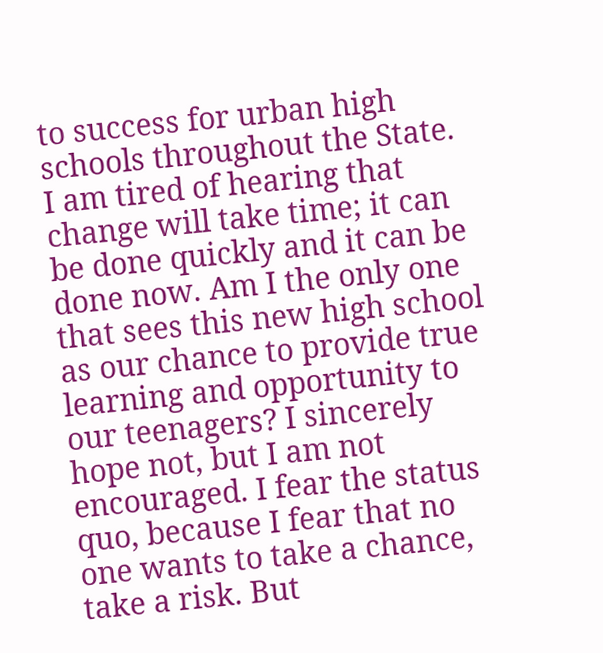to success for urban high schools throughout the State. I am tired of hearing that change will take time; it can be done quickly and it can be done now. Am I the only one that sees this new high school as our chance to provide true learning and opportunity to our teenagers? I sincerely hope not, but I am not encouraged. I fear the status quo, because I fear that no one wants to take a chance, take a risk. But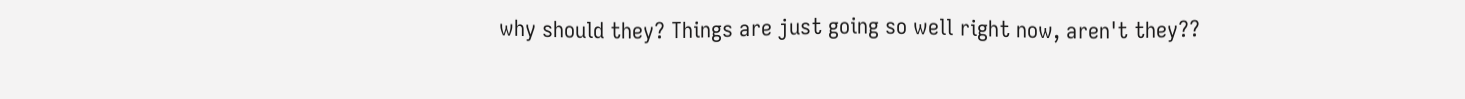why should they? Things are just going so well right now, aren't they??